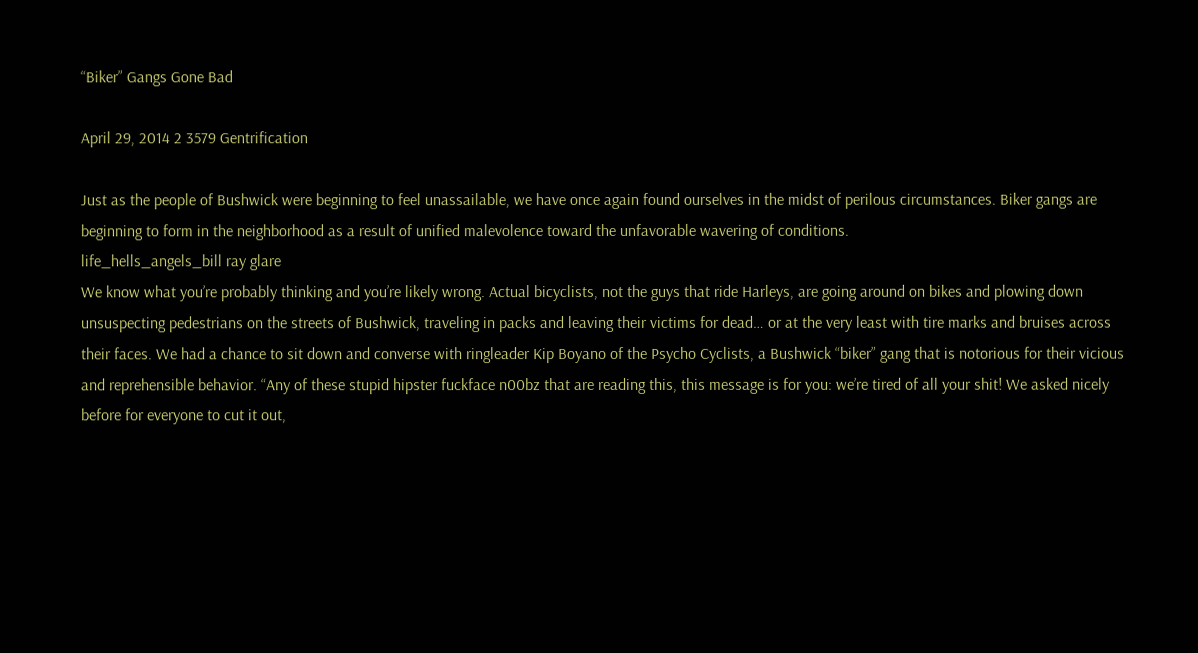“Biker” Gangs Gone Bad

April 29, 2014 2 3579 Gentrification

Just as the people of Bushwick were beginning to feel unassailable, we have once again found ourselves in the midst of perilous circumstances. Biker gangs are beginning to form in the neighborhood as a result of unified malevolence toward the unfavorable wavering of conditions.
life_hells_angels_bill ray glare
We know what you’re probably thinking and you’re likely wrong. Actual bicyclists, not the guys that ride Harleys, are going around on bikes and plowing down unsuspecting pedestrians on the streets of Bushwick, traveling in packs and leaving their victims for dead… or at the very least with tire marks and bruises across their faces. We had a chance to sit down and converse with ringleader Kip Boyano of the Psycho Cyclists, a Bushwick “biker” gang that is notorious for their vicious and reprehensible behavior. “Any of these stupid hipster fuckface n00bz that are reading this, this message is for you: we’re tired of all your shit! We asked nicely before for everyone to cut it out,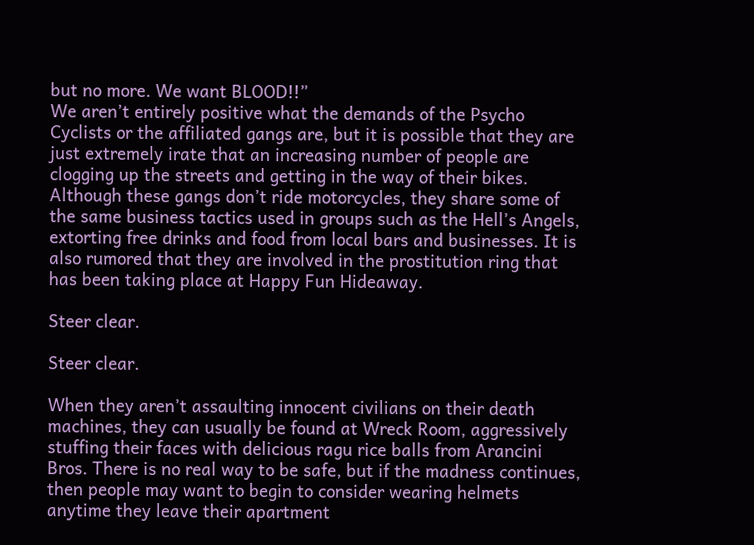but no more. We want BLOOD!!”
We aren’t entirely positive what the demands of the Psycho Cyclists or the affiliated gangs are, but it is possible that they are just extremely irate that an increasing number of people are clogging up the streets and getting in the way of their bikes. Although these gangs don’t ride motorcycles, they share some of the same business tactics used in groups such as the Hell’s Angels, extorting free drinks and food from local bars and businesses. It is also rumored that they are involved in the prostitution ring that has been taking place at Happy Fun Hideaway.

Steer clear.

Steer clear.

When they aren’t assaulting innocent civilians on their death machines, they can usually be found at Wreck Room, aggressively stuffing their faces with delicious ragu rice balls from Arancini Bros. There is no real way to be safe, but if the madness continues, then people may want to begin to consider wearing helmets anytime they leave their apartment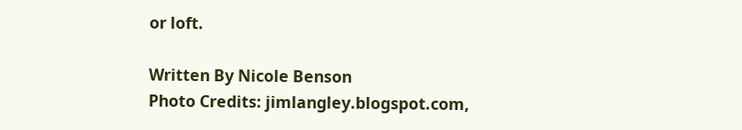or loft.

Written By Nicole Benson
Photo Credits: jimlangley.blogspot.com,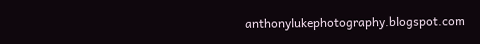anthonylukephotography.blogspot.com